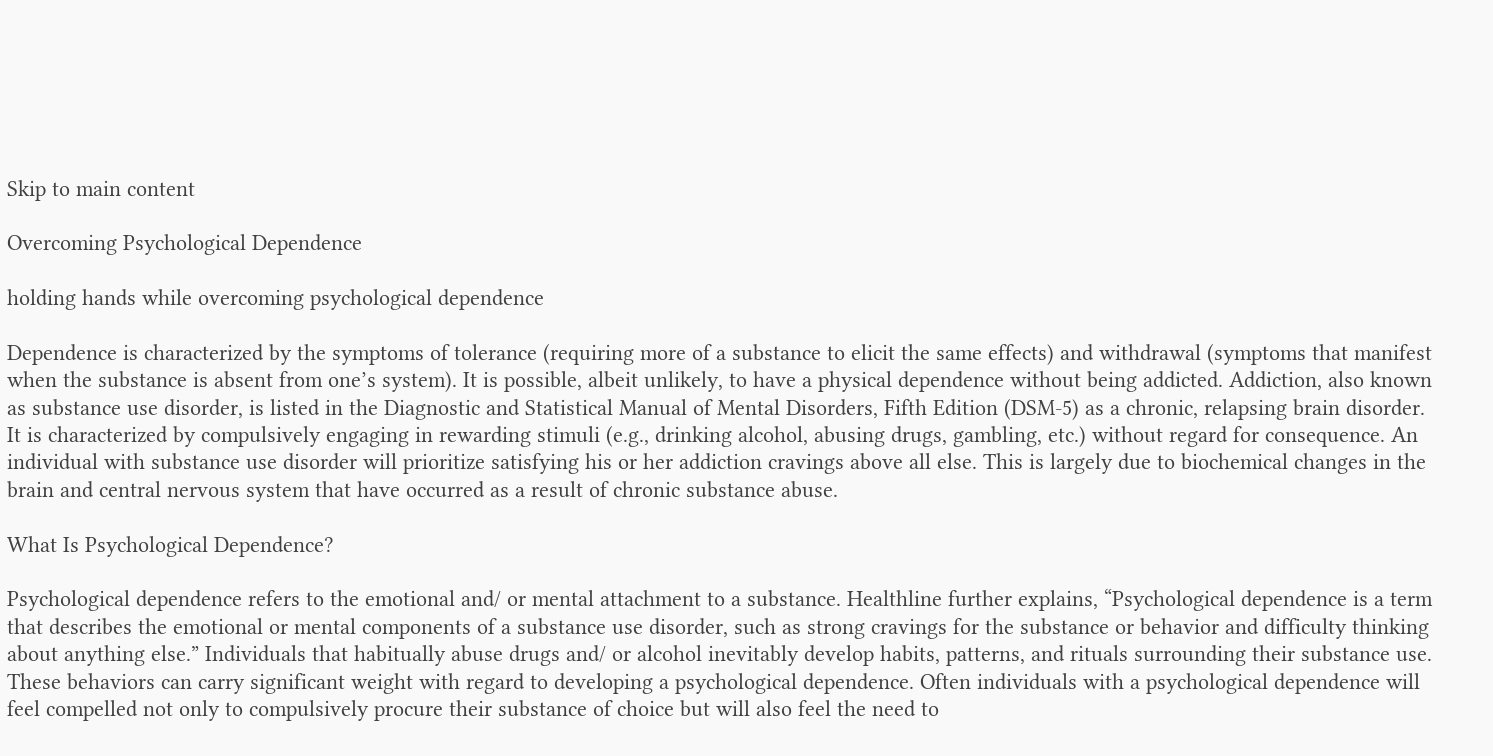Skip to main content

Overcoming Psychological Dependence

holding hands while overcoming psychological dependence

Dependence is characterized by the symptoms of tolerance (requiring more of a substance to elicit the same effects) and withdrawal (symptoms that manifest when the substance is absent from one’s system). It is possible, albeit unlikely, to have a physical dependence without being addicted. Addiction, also known as substance use disorder, is listed in the Diagnostic and Statistical Manual of Mental Disorders, Fifth Edition (DSM-5) as a chronic, relapsing brain disorder. It is characterized by compulsively engaging in rewarding stimuli (e.g., drinking alcohol, abusing drugs, gambling, etc.) without regard for consequence. An individual with substance use disorder will prioritize satisfying his or her addiction cravings above all else. This is largely due to biochemical changes in the brain and central nervous system that have occurred as a result of chronic substance abuse.

What Is Psychological Dependence?

Psychological dependence refers to the emotional and/ or mental attachment to a substance. Healthline further explains, “Psychological dependence is a term that describes the emotional or mental components of a substance use disorder, such as strong cravings for the substance or behavior and difficulty thinking about anything else.” Individuals that habitually abuse drugs and/ or alcohol inevitably develop habits, patterns, and rituals surrounding their substance use. These behaviors can carry significant weight with regard to developing a psychological dependence. Often individuals with a psychological dependence will feel compelled not only to compulsively procure their substance of choice but will also feel the need to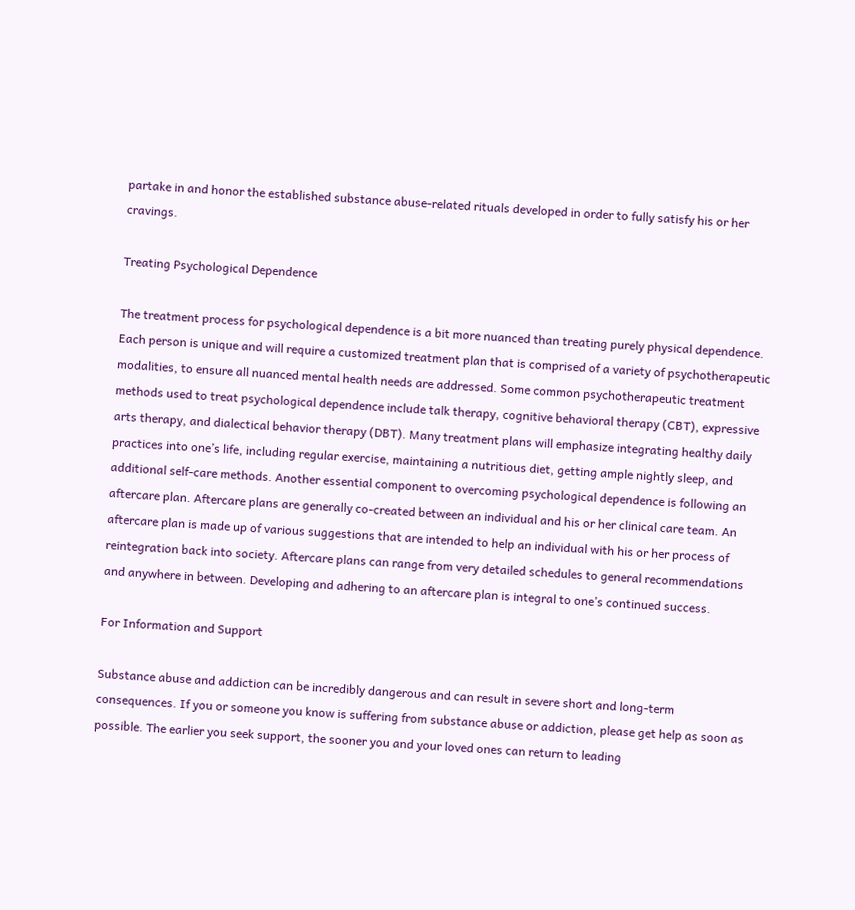partake in and honor the established substance abuse-related rituals developed in order to fully satisfy his or her cravings.

Treating Psychological Dependence

The treatment process for psychological dependence is a bit more nuanced than treating purely physical dependence. Each person is unique and will require a customized treatment plan that is comprised of a variety of psychotherapeutic modalities, to ensure all nuanced mental health needs are addressed. Some common psychotherapeutic treatment methods used to treat psychological dependence include talk therapy, cognitive behavioral therapy (CBT), expressive arts therapy, and dialectical behavior therapy (DBT). Many treatment plans will emphasize integrating healthy daily practices into one’s life, including regular exercise, maintaining a nutritious diet, getting ample nightly sleep, and additional self-care methods. Another essential component to overcoming psychological dependence is following an aftercare plan. Aftercare plans are generally co-created between an individual and his or her clinical care team. An aftercare plan is made up of various suggestions that are intended to help an individual with his or her process of reintegration back into society. Aftercare plans can range from very detailed schedules to general recommendations and anywhere in between. Developing and adhering to an aftercare plan is integral to one’s continued success.

For Information and Support

Substance abuse and addiction can be incredibly dangerous and can result in severe short and long-term consequences. If you or someone you know is suffering from substance abuse or addiction, please get help as soon as possible. The earlier you seek support, the sooner you and your loved ones can return to leading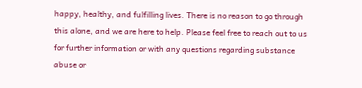happy, healthy, and fulfilling lives. There is no reason to go through this alone, and we are here to help. Please feel free to reach out to us for further information or with any questions regarding substance abuse or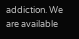addiction. We are available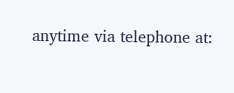anytime via telephone at: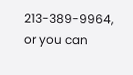213-389-9964, or you can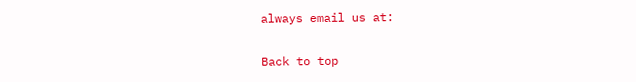always email us at:

Back to top